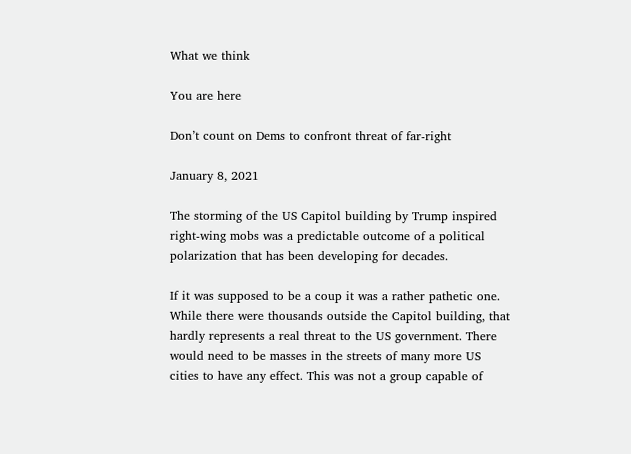What we think

You are here

Don’t count on Dems to confront threat of far-right

January 8, 2021

The storming of the US Capitol building by Trump inspired right-wing mobs was a predictable outcome of a political polarization that has been developing for decades.

If it was supposed to be a coup it was a rather pathetic one. While there were thousands outside the Capitol building, that hardly represents a real threat to the US government. There would need to be masses in the streets of many more US cities to have any effect. This was not a group capable of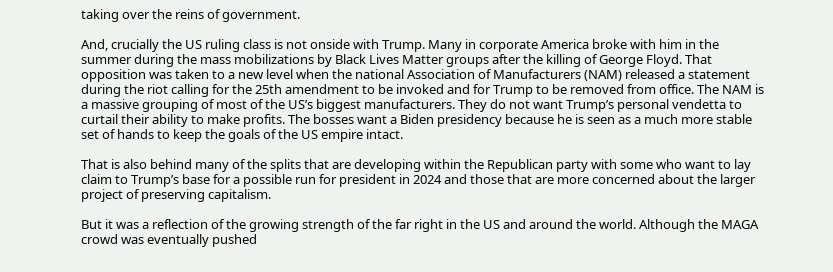taking over the reins of government.

And, crucially the US ruling class is not onside with Trump. Many in corporate America broke with him in the summer during the mass mobilizations by Black Lives Matter groups after the killing of George Floyd. That opposition was taken to a new level when the national Association of Manufacturers (NAM) released a statement during the riot calling for the 25th amendment to be invoked and for Trump to be removed from office. The NAM is a massive grouping of most of the US’s biggest manufacturers. They do not want Trump’s personal vendetta to curtail their ability to make profits. The bosses want a Biden presidency because he is seen as a much more stable set of hands to keep the goals of the US empire intact.

That is also behind many of the splits that are developing within the Republican party with some who want to lay claim to Trump’s base for a possible run for president in 2024 and those that are more concerned about the larger project of preserving capitalism.

But it was a reflection of the growing strength of the far right in the US and around the world. Although the MAGA crowd was eventually pushed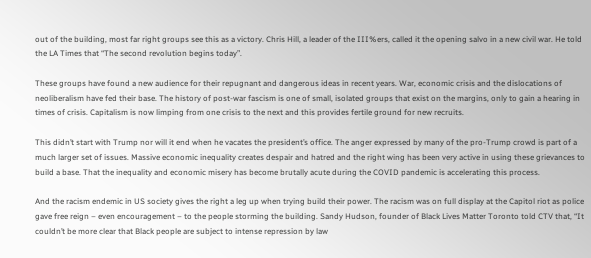out of the building, most far right groups see this as a victory. Chris Hill, a leader of the III%ers, called it the opening salvo in a new civil war. He told the LA Times that “The second revolution begins today”.

These groups have found a new audience for their repugnant and dangerous ideas in recent years. War, economic crisis and the dislocations of neoliberalism have fed their base. The history of post-war fascism is one of small, isolated groups that exist on the margins, only to gain a hearing in times of crisis. Capitalism is now limping from one crisis to the next and this provides fertile ground for new recruits.

This didn’t start with Trump nor will it end when he vacates the president’s office. The anger expressed by many of the pro-Trump crowd is part of a much larger set of issues. Massive economic inequality creates despair and hatred and the right wing has been very active in using these grievances to build a base. That the inequality and economic misery has become brutally acute during the COVID pandemic is accelerating this process.

And the racism endemic in US society gives the right a leg up when trying build their power. The racism was on full display at the Capitol riot as police gave free reign – even encouragement – to the people storming the building. Sandy Hudson, founder of Black Lives Matter Toronto told CTV that, “It couldn’t be more clear that Black people are subject to intense repression by law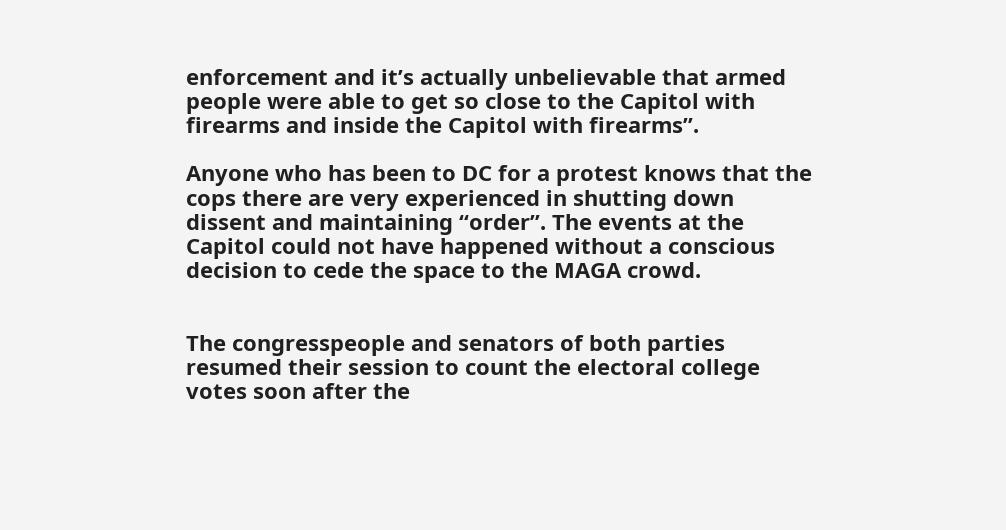enforcement and it’s actually unbelievable that armed people were able to get so close to the Capitol with firearms and inside the Capitol with firearms”.

Anyone who has been to DC for a protest knows that the cops there are very experienced in shutting down dissent and maintaining “order”. The events at the Capitol could not have happened without a conscious decision to cede the space to the MAGA crowd.


The congresspeople and senators of both parties resumed their session to count the electoral college votes soon after the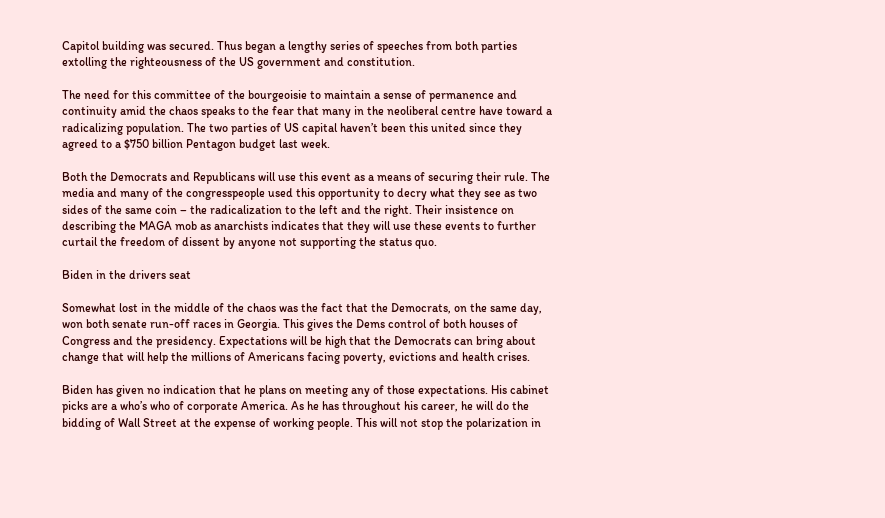Capitol building was secured. Thus began a lengthy series of speeches from both parties extolling the righteousness of the US government and constitution.

The need for this committee of the bourgeoisie to maintain a sense of permanence and continuity amid the chaos speaks to the fear that many in the neoliberal centre have toward a radicalizing population. The two parties of US capital haven’t been this united since they agreed to a $750 billion Pentagon budget last week.

Both the Democrats and Republicans will use this event as a means of securing their rule. The media and many of the congresspeople used this opportunity to decry what they see as two sides of the same coin – the radicalization to the left and the right. Their insistence on describing the MAGA mob as anarchists indicates that they will use these events to further curtail the freedom of dissent by anyone not supporting the status quo.

Biden in the drivers seat

Somewhat lost in the middle of the chaos was the fact that the Democrats, on the same day, won both senate run-off races in Georgia. This gives the Dems control of both houses of Congress and the presidency. Expectations will be high that the Democrats can bring about change that will help the millions of Americans facing poverty, evictions and health crises.

Biden has given no indication that he plans on meeting any of those expectations. His cabinet picks are a who’s who of corporate America. As he has throughout his career, he will do the bidding of Wall Street at the expense of working people. This will not stop the polarization in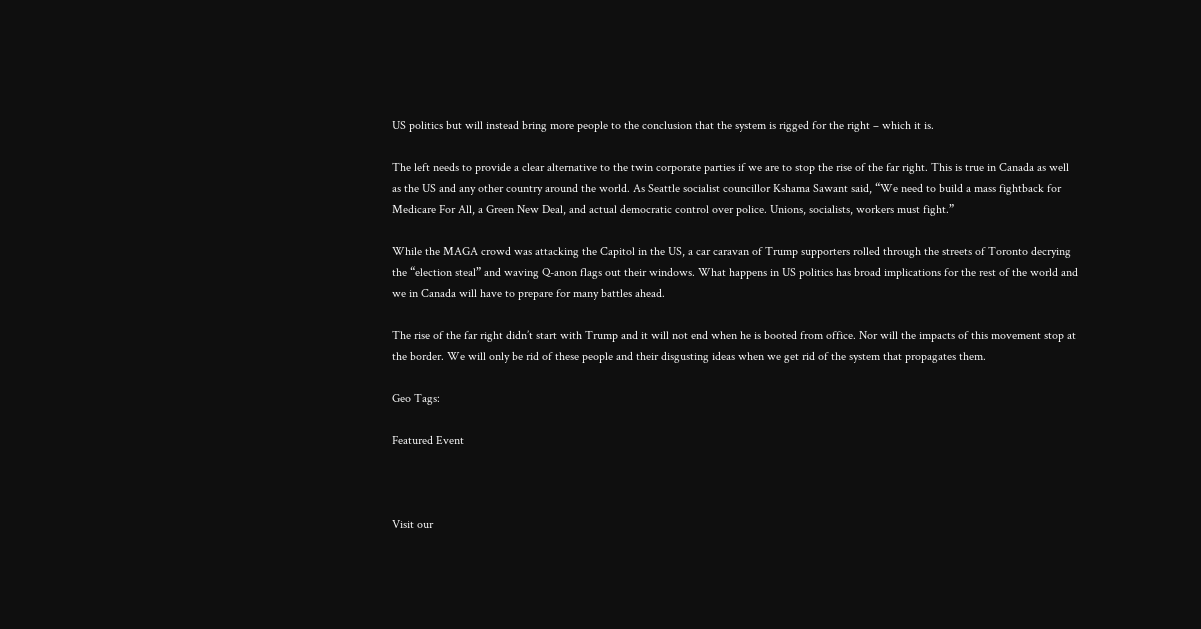US politics but will instead bring more people to the conclusion that the system is rigged for the right – which it is.

The left needs to provide a clear alternative to the twin corporate parties if we are to stop the rise of the far right. This is true in Canada as well as the US and any other country around the world. As Seattle socialist councillor Kshama Sawant said, “We need to build a mass fightback for Medicare For All, a Green New Deal, and actual democratic control over police. Unions, socialists, workers must fight.”

While the MAGA crowd was attacking the Capitol in the US, a car caravan of Trump supporters rolled through the streets of Toronto decrying the “election steal” and waving Q-anon flags out their windows. What happens in US politics has broad implications for the rest of the world and we in Canada will have to prepare for many battles ahead.

The rise of the far right didn’t start with Trump and it will not end when he is booted from office. Nor will the impacts of this movement stop at the border. We will only be rid of these people and their disgusting ideas when we get rid of the system that propagates them.

Geo Tags:

Featured Event



Visit our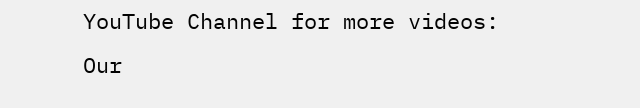YouTube Channel for more videos: Our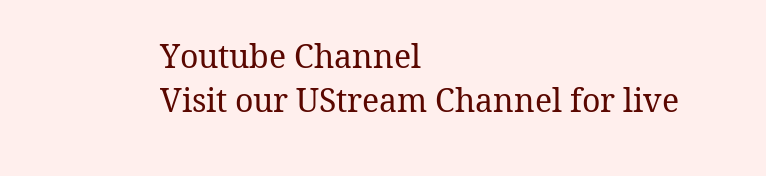Youtube Channel
Visit our UStream Channel for live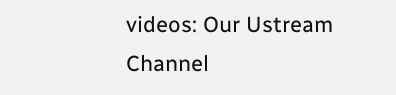videos: Our Ustream Channel